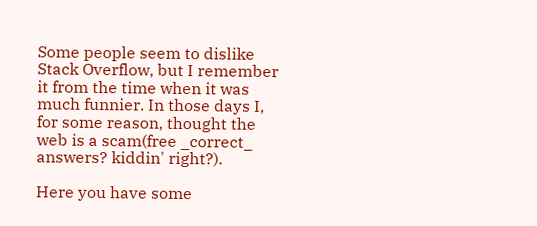Some people seem to dislike Stack Overflow, but I remember it from the time when it was much funnier. In those days I, for some reason, thought the web is a scam(free _correct_ answers? kiddin' right?).

Here you have some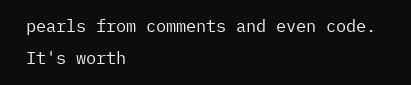pearls from comments and even code. It's worth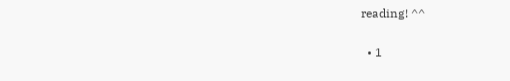reading! ^^


  • 1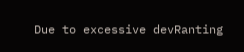Due to excessive devRanting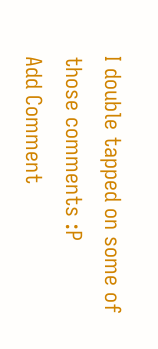I double tapped on some of those comments :P
Add Comment